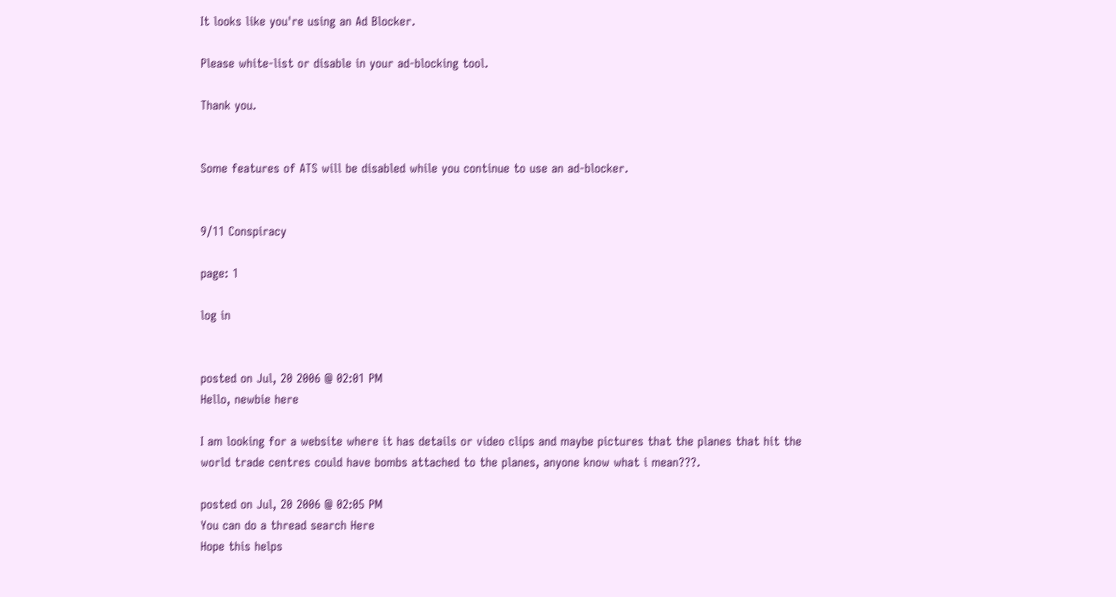It looks like you're using an Ad Blocker.

Please white-list or disable in your ad-blocking tool.

Thank you.


Some features of ATS will be disabled while you continue to use an ad-blocker.


9/11 Conspiracy

page: 1

log in


posted on Jul, 20 2006 @ 02:01 PM
Hello, newbie here

I am looking for a website where it has details or video clips and maybe pictures that the planes that hit the world trade centres could have bombs attached to the planes, anyone know what i mean???.

posted on Jul, 20 2006 @ 02:05 PM
You can do a thread search Here
Hope this helps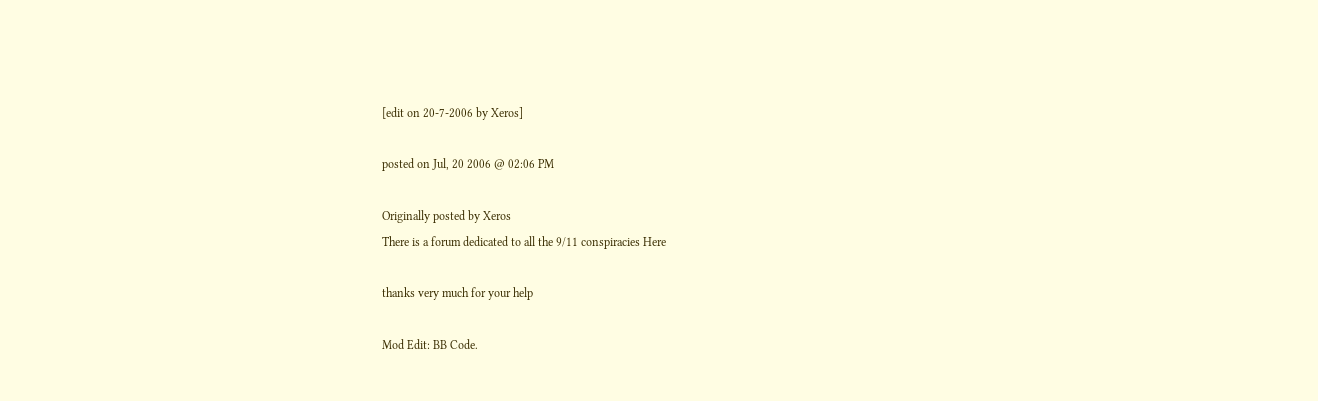[edit on 20-7-2006 by Xeros]

posted on Jul, 20 2006 @ 02:06 PM

Originally posted by Xeros
There is a forum dedicated to all the 9/11 conspiracies Here

thanks very much for your help

Mod Edit: BB Code.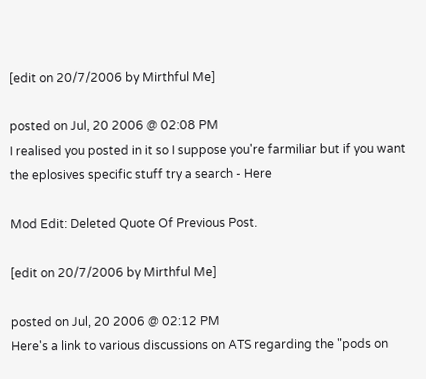[edit on 20/7/2006 by Mirthful Me]

posted on Jul, 20 2006 @ 02:08 PM
I realised you posted in it so I suppose you're farmiliar but if you want the eplosives specific stuff try a search - Here

Mod Edit: Deleted Quote Of Previous Post.

[edit on 20/7/2006 by Mirthful Me]

posted on Jul, 20 2006 @ 02:12 PM
Here's a link to various discussions on ATS regarding the "pods on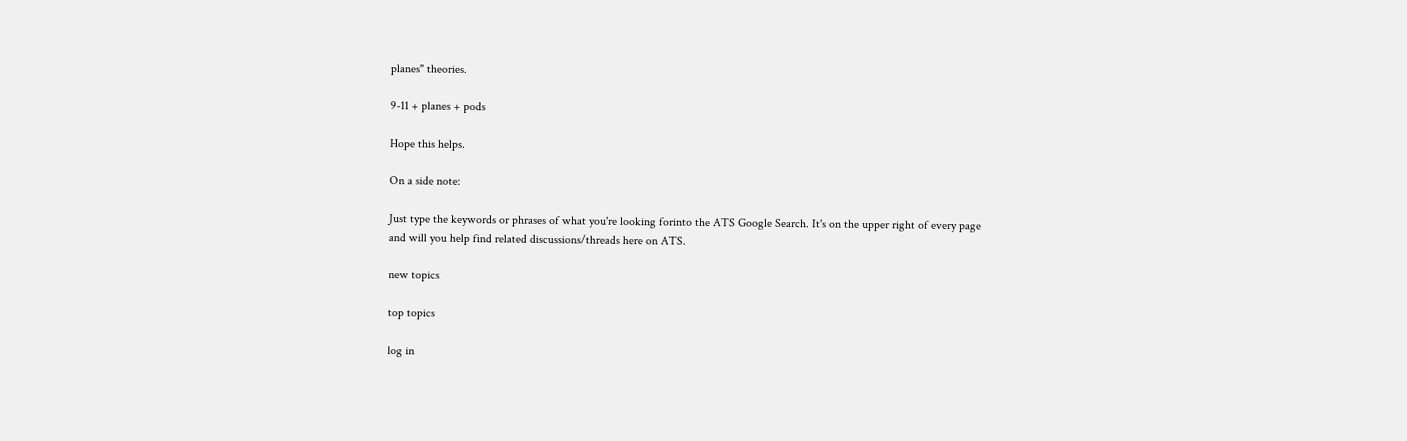planes" theories.

9-11 + planes + pods

Hope this helps.

On a side note:

Just type the keywords or phrases of what you're looking forinto the ATS Google Search. It's on the upper right of every page and will you help find related discussions/threads here on ATS.

new topics

top topics

log in